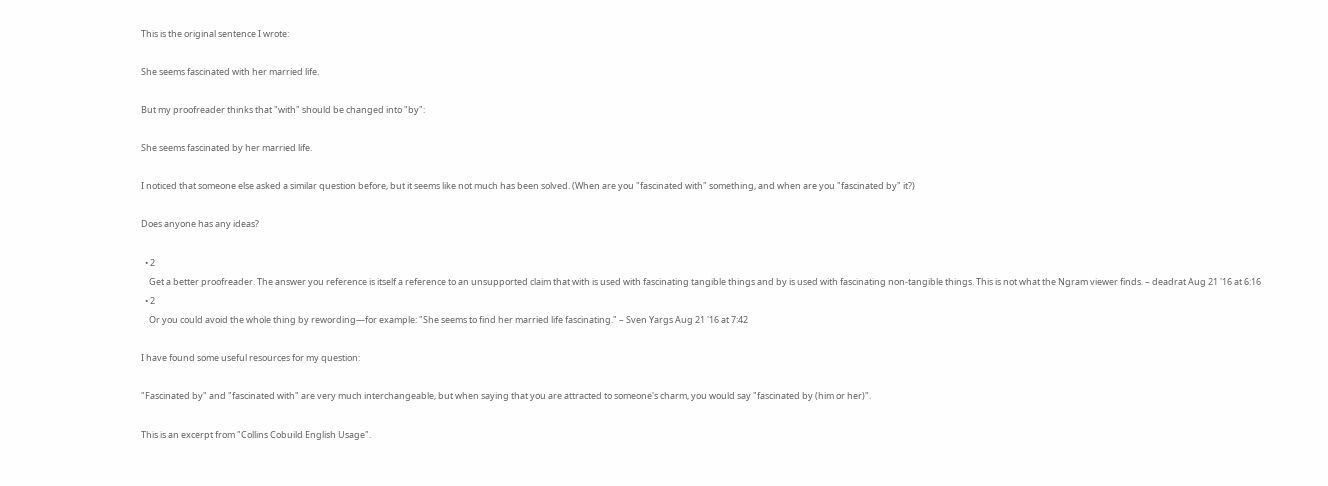This is the original sentence I wrote:

She seems fascinated with her married life.

But my proofreader thinks that "with" should be changed into "by":

She seems fascinated by her married life.

I noticed that someone else asked a similar question before, but it seems like not much has been solved. (When are you "fascinated with" something, and when are you "fascinated by" it?)

Does anyone has any ideas?

  • 2
    Get a better proofreader. The answer you reference is itself a reference to an unsupported claim that with is used with fascinating tangible things and by is used with fascinating non-tangible things. This is not what the Ngram viewer finds. – deadrat Aug 21 '16 at 6:16
  • 2
    Or you could avoid the whole thing by rewording—for example: "She seems to find her married life fascinating." – Sven Yargs Aug 21 '16 at 7:42

I have found some useful resources for my question:

"Fascinated by" and "fascinated with" are very much interchangeable, but when saying that you are attracted to someone's charm, you would say "fascinated by (him or her)".

This is an excerpt from "Collins Cobuild English Usage".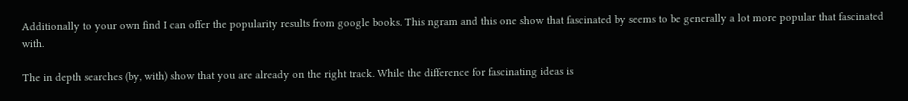Additionally to your own find I can offer the popularity results from google books. This ngram and this one show that fascinated by seems to be generally a lot more popular that fascinated with.

The in depth searches (by, with) show that you are already on the right track. While the difference for fascinating ideas is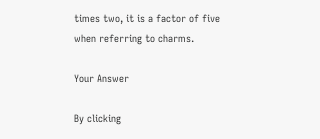times two, it is a factor of five when referring to charms.

Your Answer

By clicking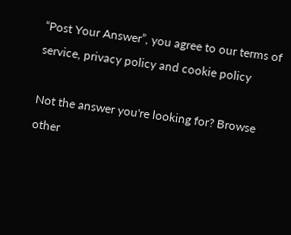“Post Your Answer”, you agree to our terms of service, privacy policy and cookie policy

Not the answer you're looking for? Browse other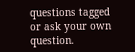questions tagged or ask your own question.